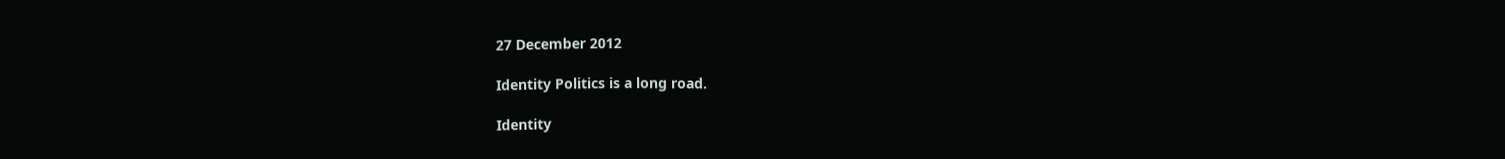27 December 2012

Identity Politics is a long road.

Identity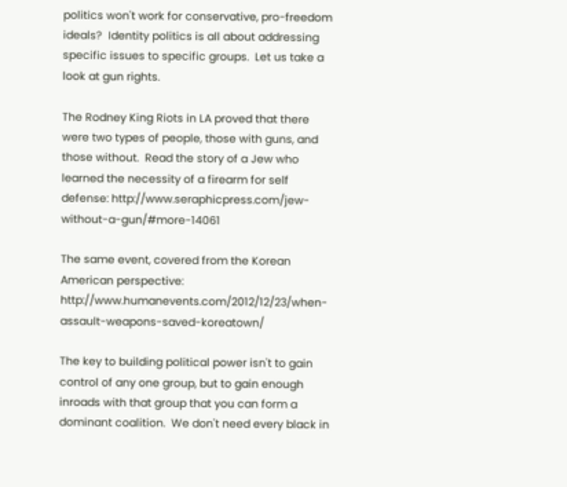politics won't work for conservative, pro-freedom ideals?  Identity politics is all about addressing specific issues to specific groups.  Let us take a look at gun rights.

The Rodney King Riots in LA proved that there were two types of people, those with guns, and those without.  Read the story of a Jew who learned the necessity of a firearm for self defense: http://www.seraphicpress.com/jew-without-a-gun/#more-14061

The same event, covered from the Korean American perspective: http://www.humanevents.com/2012/12/23/when-assault-weapons-saved-koreatown/

The key to building political power isn't to gain control of any one group, but to gain enough inroads with that group that you can form a dominant coalition.  We don't need every black in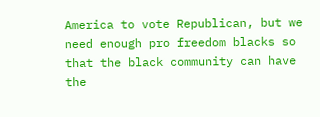America to vote Republican, but we need enough pro freedom blacks so that the black community can have the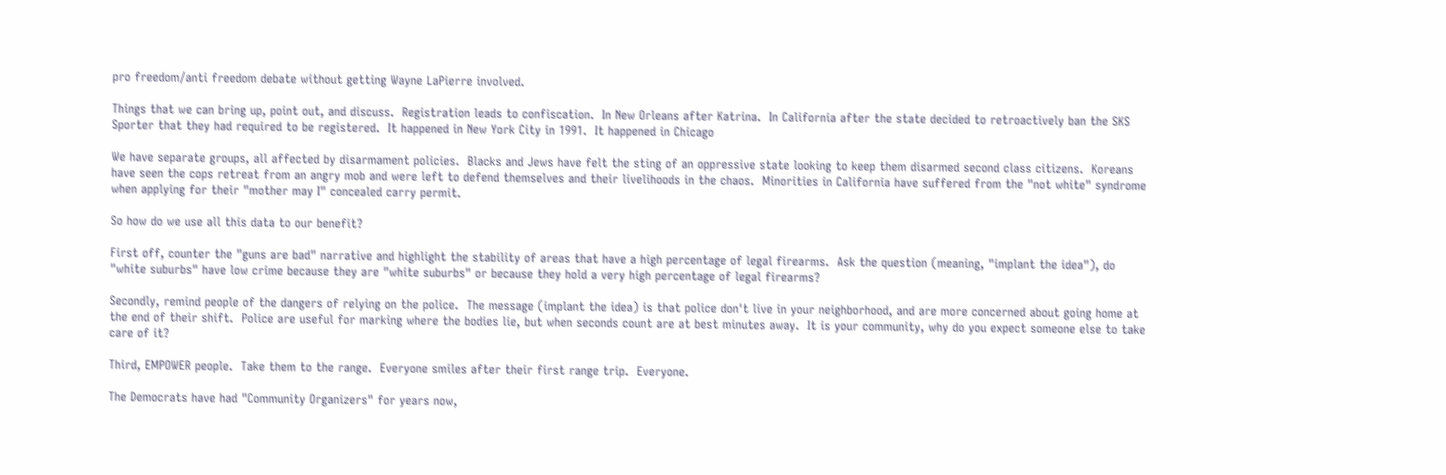pro freedom/anti freedom debate without getting Wayne LaPierre involved.

Things that we can bring up, point out, and discuss.  Registration leads to confiscation.  In New Orleans after Katrina.  In California after the state decided to retroactively ban the SKS Sporter that they had required to be registered.  It happened in New York City in 1991.  It happened in Chicago

We have separate groups, all affected by disarmament policies.  Blacks and Jews have felt the sting of an oppressive state looking to keep them disarmed second class citizens.  Koreans have seen the cops retreat from an angry mob and were left to defend themselves and their livelihoods in the chaos.  Minorities in California have suffered from the "not white" syndrome when applying for their "mother may I" concealed carry permit.

So how do we use all this data to our benefit?

First off, counter the "guns are bad" narrative and highlight the stability of areas that have a high percentage of legal firearms.  Ask the question (meaning, "implant the idea"), do "white suburbs" have low crime because they are "white suburbs" or because they hold a very high percentage of legal firearms?

Secondly, remind people of the dangers of relying on the police.  The message (implant the idea) is that police don't live in your neighborhood, and are more concerned about going home at the end of their shift.  Police are useful for marking where the bodies lie, but when seconds count are at best minutes away.  It is your community, why do you expect someone else to take care of it?

Third, EMPOWER people.  Take them to the range.  Everyone smiles after their first range trip.  Everyone.

The Democrats have had "Community Organizers" for years now,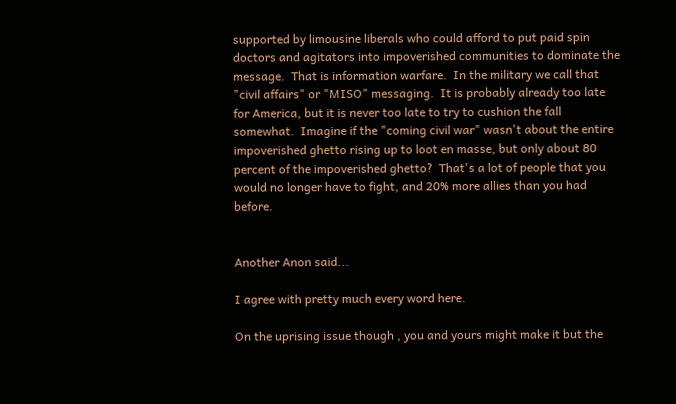supported by limousine liberals who could afford to put paid spin doctors and agitators into impoverished communities to dominate the message.  That is information warfare.  In the military we call that "civil affairs" or "MISO" messaging.  It is probably already too late for America, but it is never too late to try to cushion the fall somewhat.  Imagine if the "coming civil war" wasn't about the entire impoverished ghetto rising up to loot en masse, but only about 80 percent of the impoverished ghetto?  That's a lot of people that you would no longer have to fight, and 20% more allies than you had before.


Another Anon said...

I agree with pretty much every word here.

On the uprising issue though , you and yours might make it but the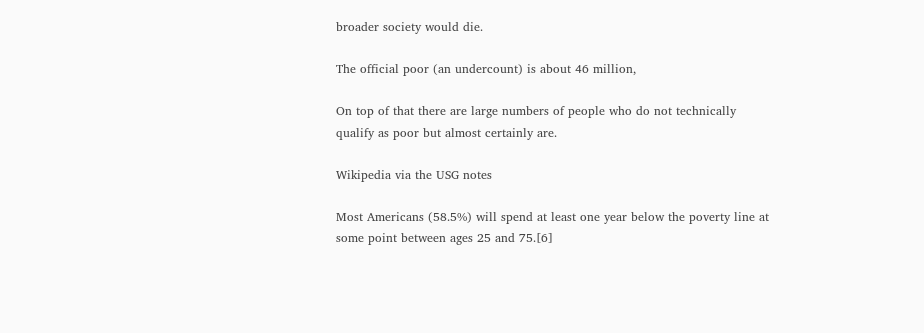broader society would die.

The official poor (an undercount) is about 46 million,

On top of that there are large numbers of people who do not technically qualify as poor but almost certainly are.

Wikipedia via the USG notes

Most Americans (58.5%) will spend at least one year below the poverty line at some point between ages 25 and 75.[6]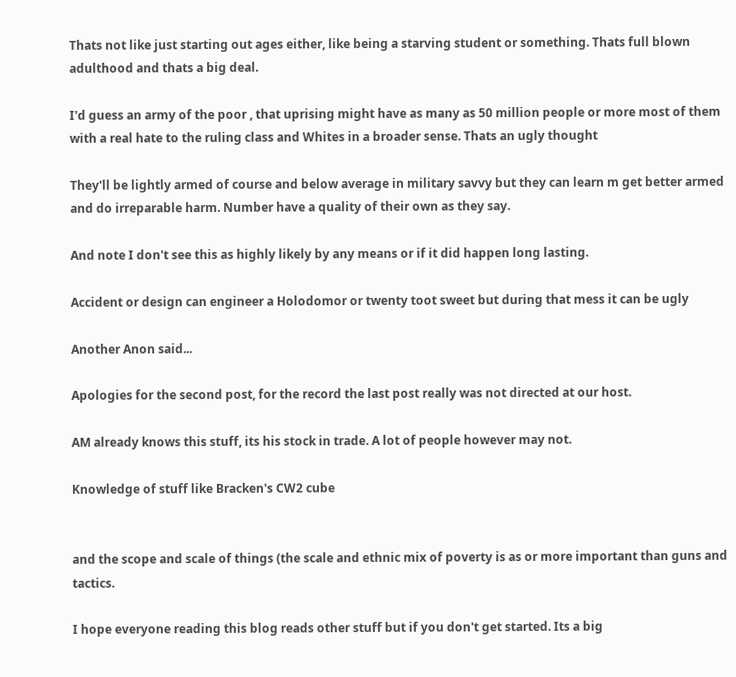Thats not like just starting out ages either, like being a starving student or something. Thats full blown adulthood and thats a big deal.

I'd guess an army of the poor , that uprising might have as many as 50 million people or more most of them with a real hate to the ruling class and Whites in a broader sense. Thats an ugly thought

They'll be lightly armed of course and below average in military savvy but they can learn m get better armed and do irreparable harm. Number have a quality of their own as they say.

And note I don't see this as highly likely by any means or if it did happen long lasting.

Accident or design can engineer a Holodomor or twenty toot sweet but during that mess it can be ugly

Another Anon said...

Apologies for the second post, for the record the last post really was not directed at our host.

AM already knows this stuff, its his stock in trade. A lot of people however may not.

Knowledge of stuff like Bracken's CW2 cube


and the scope and scale of things (the scale and ethnic mix of poverty is as or more important than guns and tactics.

I hope everyone reading this blog reads other stuff but if you don't get started. Its a big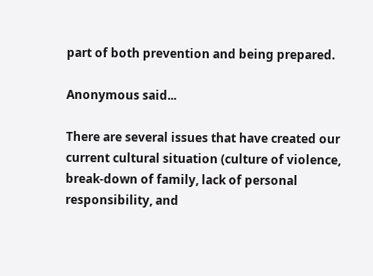part of both prevention and being prepared.

Anonymous said...

There are several issues that have created our current cultural situation (culture of violence, break-down of family, lack of personal responsibility, and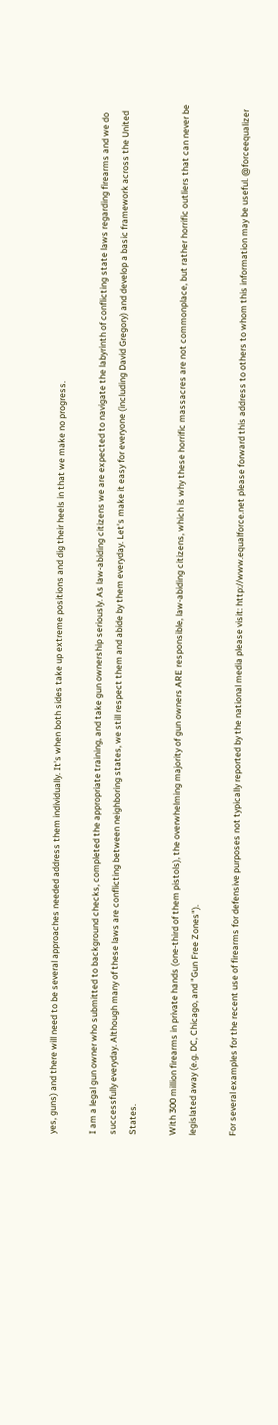yes, guns) and there will need to be several approaches needed address them individually. It's when both sides take up extreme positions and dig their heels in that we make no progress.

I am a legal gun owner who submitted to background checks, completed the appropriate training, and take gun ownership seriously. As law-abiding citizens we are expected to navigate the labyrinth of conflicting state laws regarding firearms and we do successfully everyday. Although many of these laws are conflicting between neighboring states, we still respect them and abide by them everyday. Let's make it easy for everyone (including David Gregory) and develop a basic framework across the United States.

With 300 million firearms in private hands (one-third of them pistols), the overwhelming majority of gun owners ARE responsible, law-abiding citizens, which is why these horrific massacres are not commonplace, but rather horrific outliers that can never be legislated away (e.g. DC, Chicago, and "Gun Free Zones").

For several examples for the recent use of firearms for defensive purposes not typically reported by the national media please visit: http://www.equalforce.net please forward this address to others to whom this information may be useful. @forceequalizer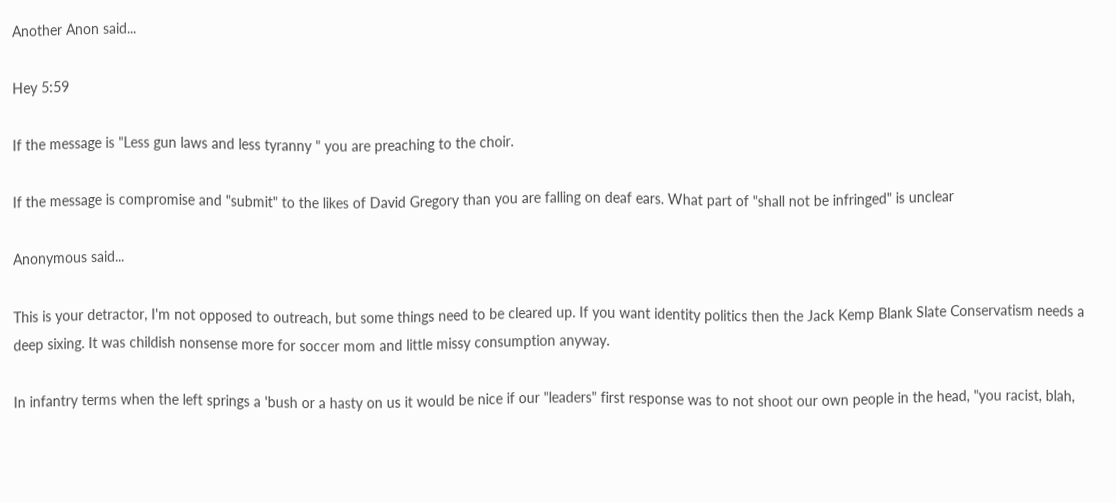Another Anon said...

Hey 5:59

If the message is "Less gun laws and less tyranny " you are preaching to the choir.

If the message is compromise and "submit" to the likes of David Gregory than you are falling on deaf ears. What part of "shall not be infringed" is unclear

Anonymous said...

This is your detractor, I'm not opposed to outreach, but some things need to be cleared up. If you want identity politics then the Jack Kemp Blank Slate Conservatism needs a deep sixing. It was childish nonsense more for soccer mom and little missy consumption anyway.

In infantry terms when the left springs a 'bush or a hasty on us it would be nice if our "leaders" first response was to not shoot our own people in the head, "you racist, blah,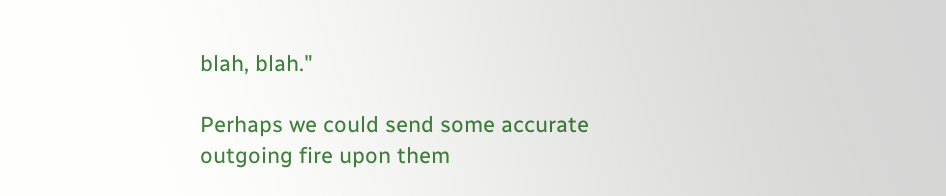blah, blah."

Perhaps we could send some accurate outgoing fire upon them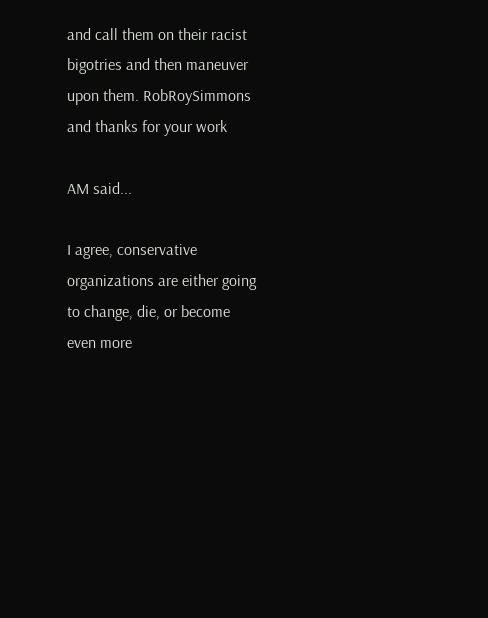and call them on their racist bigotries and then maneuver upon them. RobRoySimmons and thanks for your work

AM said...

I agree, conservative organizations are either going to change, die, or become even more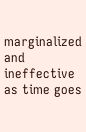marginalized and ineffective as time goes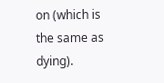on (which is the same as dying).